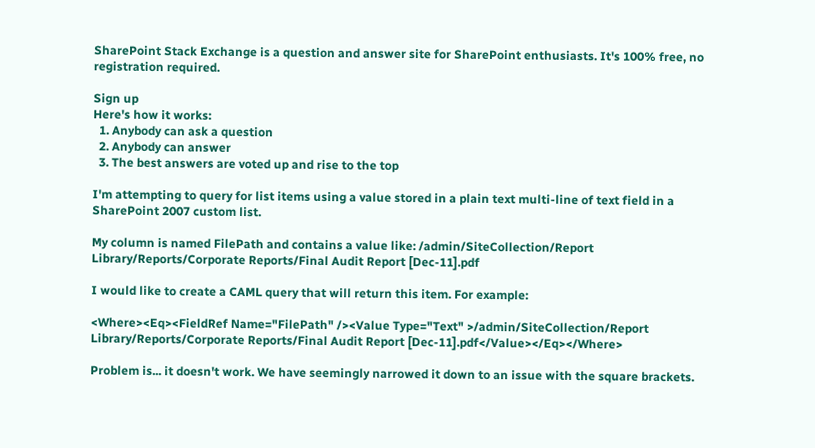SharePoint Stack Exchange is a question and answer site for SharePoint enthusiasts. It's 100% free, no registration required.

Sign up
Here's how it works:
  1. Anybody can ask a question
  2. Anybody can answer
  3. The best answers are voted up and rise to the top

I'm attempting to query for list items using a value stored in a plain text multi-line of text field in a SharePoint 2007 custom list.

My column is named FilePath and contains a value like: /admin/SiteCollection/Report Library/Reports/Corporate Reports/Final Audit Report [Dec-11].pdf

I would like to create a CAML query that will return this item. For example:

<Where><Eq><FieldRef Name="FilePath" /><Value Type="Text" >/admin/SiteCollection/Report Library/Reports/Corporate Reports/Final Audit Report [Dec-11].pdf</Value></Eq></Where>

Problem is... it doesn't work. We have seemingly narrowed it down to an issue with the square brackets.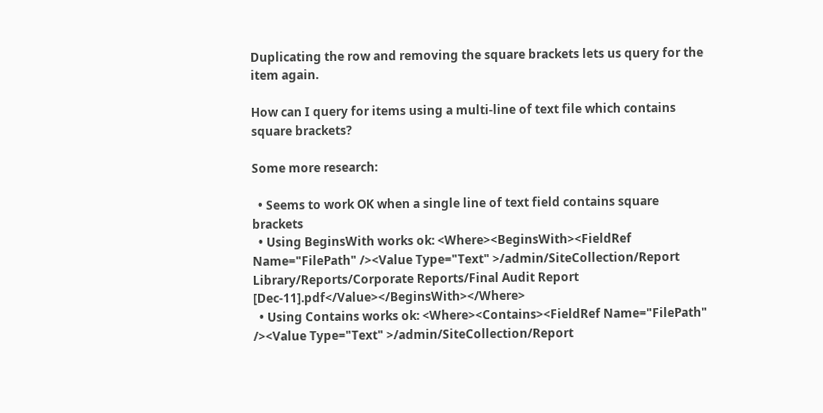Duplicating the row and removing the square brackets lets us query for the item again.

How can I query for items using a multi-line of text file which contains square brackets?

Some more research:

  • Seems to work OK when a single line of text field contains square brackets
  • Using BeginsWith works ok: <Where><BeginsWith><FieldRef Name="FilePath" /><Value Type="Text" >/admin/SiteCollection/Report Library/Reports/Corporate Reports/Final Audit Report [Dec-11].pdf</Value></BeginsWith></Where>
  • Using Contains works ok: <Where><Contains><FieldRef Name="FilePath" /><Value Type="Text" >/admin/SiteCollection/Report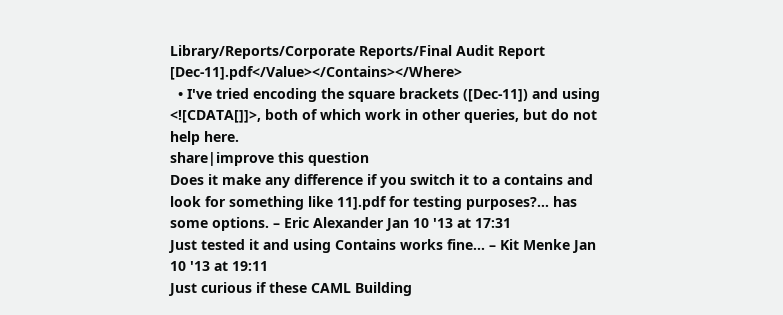Library/Reports/Corporate Reports/Final Audit Report [Dec-11].pdf</Value></Contains></Where>
  • I've tried encoding the square brackets ([Dec-11]) and using <![CDATA[]]>, both of which work in other queries, but do not help here.
share|improve this question
Does it make any difference if you switch it to a contains and look for something like 11].pdf for testing purposes?… has some options. – Eric Alexander Jan 10 '13 at 17:31
Just tested it and using Contains works fine... – Kit Menke Jan 10 '13 at 19:11
Just curious if these CAML Building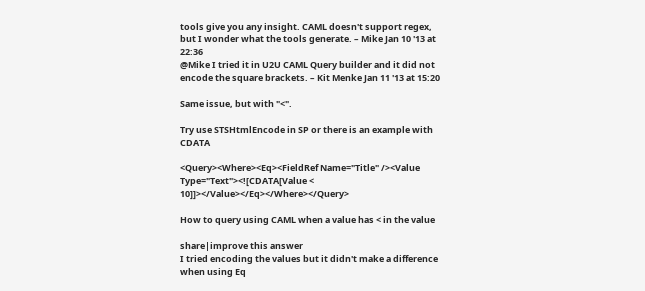tools give you any insight. CAML doesn't support regex, but I wonder what the tools generate. – Mike Jan 10 '13 at 22:36
@Mike I tried it in U2U CAML Query builder and it did not encode the square brackets. – Kit Menke Jan 11 '13 at 15:20

Same issue, but with "<".

Try use STSHtmlEncode in SP or there is an example with CDATA

<Query><Where><Eq><FieldRef Name="Title" /><Value Type="Text"><![CDATA[Value < 10]]></Value></Eq></Where></Query>

How to query using CAML when a value has < in the value

share|improve this answer
I tried encoding the values but it didn't make a difference when using Eq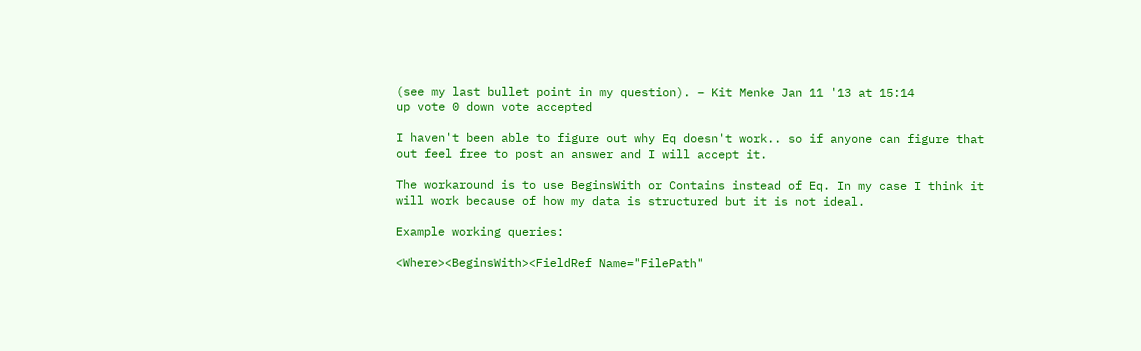(see my last bullet point in my question). – Kit Menke Jan 11 '13 at 15:14
up vote 0 down vote accepted

I haven't been able to figure out why Eq doesn't work.. so if anyone can figure that out feel free to post an answer and I will accept it.

The workaround is to use BeginsWith or Contains instead of Eq. In my case I think it will work because of how my data is structured but it is not ideal.

Example working queries:

<Where><BeginsWith><FieldRef Name="FilePath"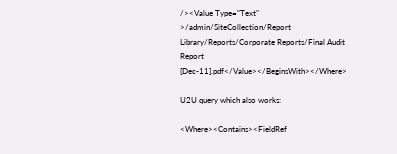/><Value Type="Text" >/admin/SiteCollection/Report Library/Reports/Corporate Reports/Final Audit Report [Dec-11].pdf</Value></BeginsWith></Where>

U2U query which also works:

<Where><Contains><FieldRef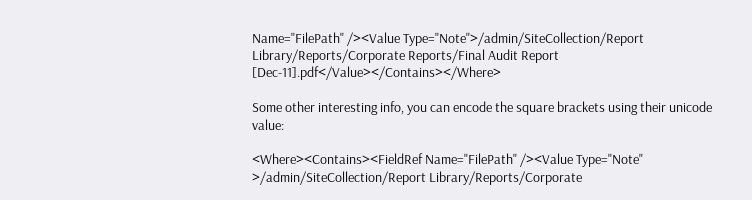Name="FilePath" /><Value Type="Note">/admin/SiteCollection/Report Library/Reports/Corporate Reports/Final Audit Report [Dec-11].pdf</Value></Contains></Where>

Some other interesting info, you can encode the square brackets using their unicode value:

<Where><Contains><FieldRef Name="FilePath" /><Value Type="Note" >/admin/SiteCollection/Report Library/Reports/Corporate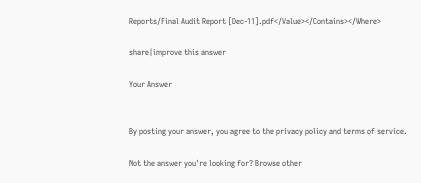Reports/Final Audit Report [Dec-11].pdf</Value></Contains></Where>

share|improve this answer

Your Answer


By posting your answer, you agree to the privacy policy and terms of service.

Not the answer you're looking for? Browse other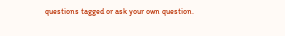questions tagged or ask your own question.